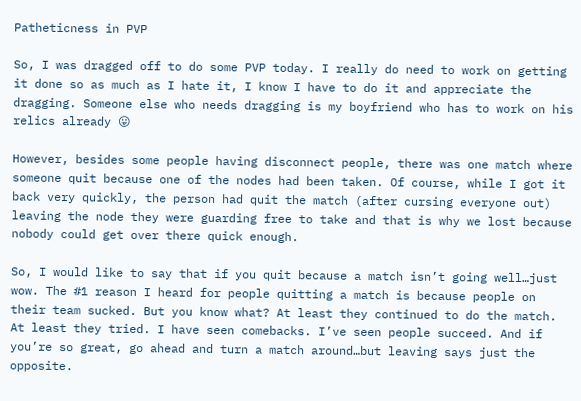Patheticness in PVP

So, I was dragged off to do some PVP today. I really do need to work on getting it done so as much as I hate it, I know I have to do it and appreciate the dragging. Someone else who needs dragging is my boyfriend who has to work on his relics already 😛

However, besides some people having disconnect people, there was one match where someone quit because one of the nodes had been taken. Of course, while I got it back very quickly, the person had quit the match (after cursing everyone out) leaving the node they were guarding free to take and that is why we lost because nobody could get over there quick enough.

So, I would like to say that if you quit because a match isn’t going well…just wow. The #1 reason I heard for people quitting a match is because people on their team sucked. But you know what? At least they continued to do the match. At least they tried. I have seen comebacks. I’ve seen people succeed. And if you’re so great, go ahead and turn a match around…but leaving says just the opposite.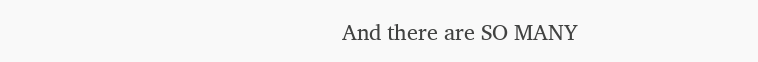And there are SO MANY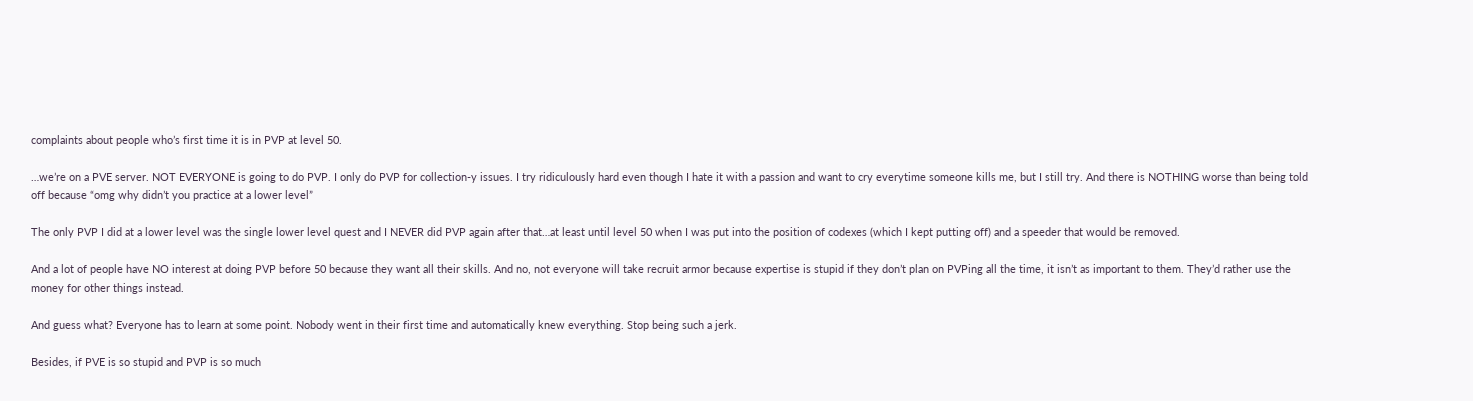complaints about people who’s first time it is in PVP at level 50.

…we’re on a PVE server. NOT EVERYONE is going to do PVP. I only do PVP for collection-y issues. I try ridiculously hard even though I hate it with a passion and want to cry everytime someone kills me, but I still try. And there is NOTHING worse than being told off because “omg why didn’t you practice at a lower level”

The only PVP I did at a lower level was the single lower level quest and I NEVER did PVP again after that…at least until level 50 when I was put into the position of codexes (which I kept putting off) and a speeder that would be removed.

And a lot of people have NO interest at doing PVP before 50 because they want all their skills. And no, not everyone will take recruit armor because expertise is stupid if they don’t plan on PVPing all the time, it isn’t as important to them. They’d rather use the money for other things instead.

And guess what? Everyone has to learn at some point. Nobody went in their first time and automatically knew everything. Stop being such a jerk.

Besides, if PVE is so stupid and PVP is so much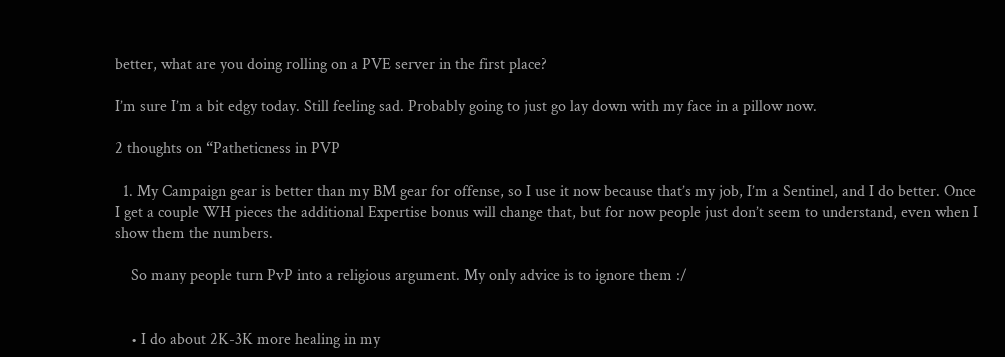better, what are you doing rolling on a PVE server in the first place?

I’m sure I’m a bit edgy today. Still feeling sad. Probably going to just go lay down with my face in a pillow now.

2 thoughts on “Patheticness in PVP

  1. My Campaign gear is better than my BM gear for offense, so I use it now because that’s my job, I’m a Sentinel, and I do better. Once I get a couple WH pieces the additional Expertise bonus will change that, but for now people just don’t seem to understand, even when I show them the numbers.

    So many people turn PvP into a religious argument. My only advice is to ignore them :/


    • I do about 2K-3K more healing in my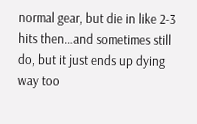normal gear, but die in like 2-3 hits then…and sometimes still do, but it just ends up dying way too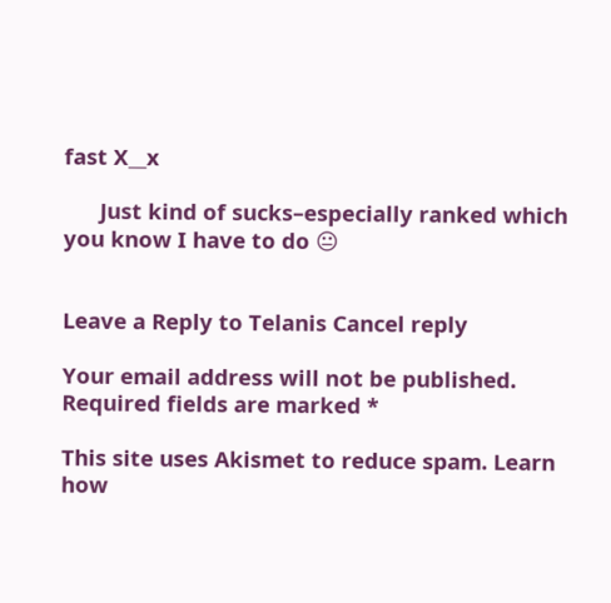fast X__x

      Just kind of sucks–especially ranked which you know I have to do 😐


Leave a Reply to Telanis Cancel reply

Your email address will not be published. Required fields are marked *

This site uses Akismet to reduce spam. Learn how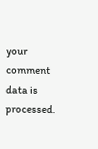your comment data is processed.